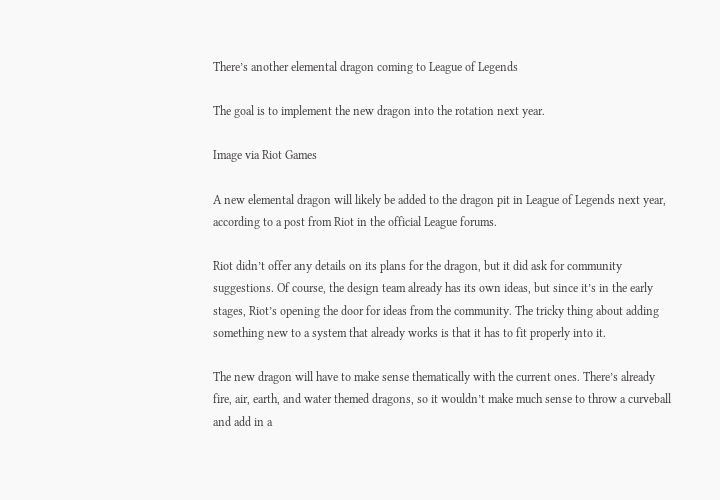There’s another elemental dragon coming to League of Legends

The goal is to implement the new dragon into the rotation next year.

Image via Riot Games

A new elemental dragon will likely be added to the dragon pit in League of Legends next year, according to a post from Riot in the official League forums.

Riot didn’t offer any details on its plans for the dragon, but it did ask for community suggestions. Of course, the design team already has its own ideas, but since it’s in the early stages, Riot’s opening the door for ideas from the community. The tricky thing about adding something new to a system that already works is that it has to fit properly into it.

The new dragon will have to make sense thematically with the current ones. There’s already fire, air, earth, and water themed dragons, so it wouldn’t make much sense to throw a curveball and add in a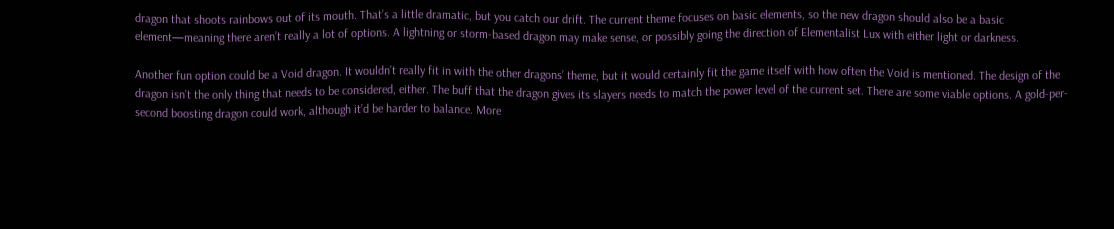dragon that shoots rainbows out of its mouth. That’s a little dramatic, but you catch our drift. The current theme focuses on basic elements, so the new dragon should also be a basic element—meaning there aren’t really a lot of options. A lightning or storm-based dragon may make sense, or possibly going the direction of Elementalist Lux with either light or darkness.

Another fun option could be a Void dragon. It wouldn’t really fit in with the other dragons’ theme, but it would certainly fit the game itself with how often the Void is mentioned. The design of the dragon isn’t the only thing that needs to be considered, either. The buff that the dragon gives its slayers needs to match the power level of the current set. There are some viable options. A gold-per-second boosting dragon could work, although it’d be harder to balance. More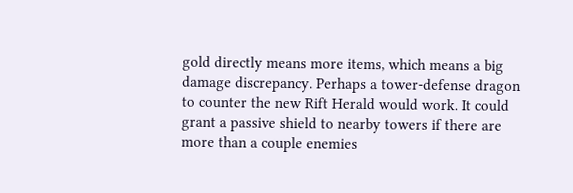gold directly means more items, which means a big damage discrepancy. Perhaps a tower-defense dragon to counter the new Rift Herald would work. It could grant a passive shield to nearby towers if there are more than a couple enemies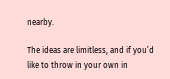nearby.

The ideas are limitless, and if you’d like to throw in your own in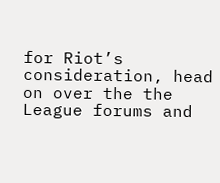for Riot’s consideration, head on over the the League forums and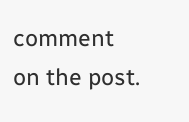comment on the post.